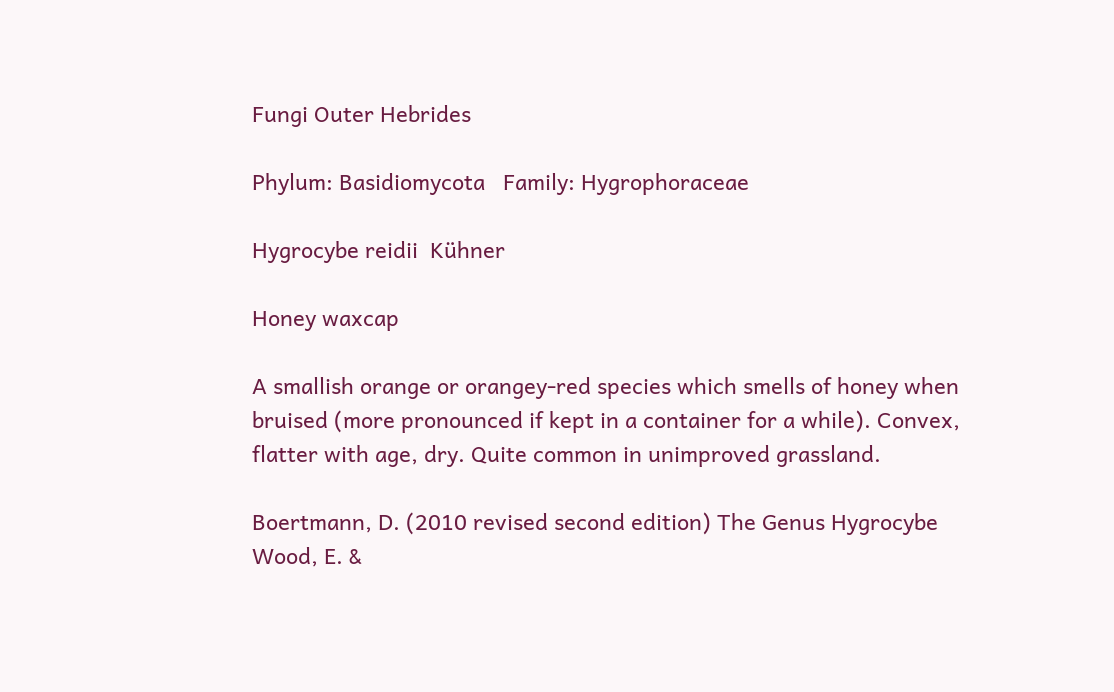Fungi Outer Hebrides

Phylum: Basidiomycota   Family: Hygrophoraceae

Hygrocybe reidii  Kühner

Honey waxcap

A smallish orange or orangey-red species which smells of honey when bruised (more pronounced if kept in a container for a while). Convex, flatter with age, dry. Quite common in unimproved grassland.

Boertmann, D. (2010 revised second edition) The Genus Hygrocybe
Wood, E. &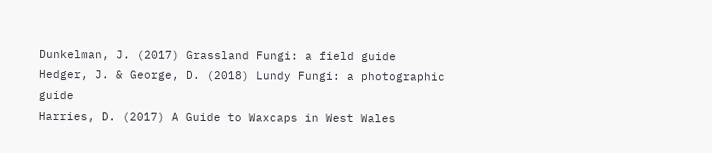Dunkelman, J. (2017) Grassland Fungi: a field guide
Hedger, J. & George, D. (2018) Lundy Fungi: a photographic guide
Harries, D. (2017) A Guide to Waxcaps in West Wales